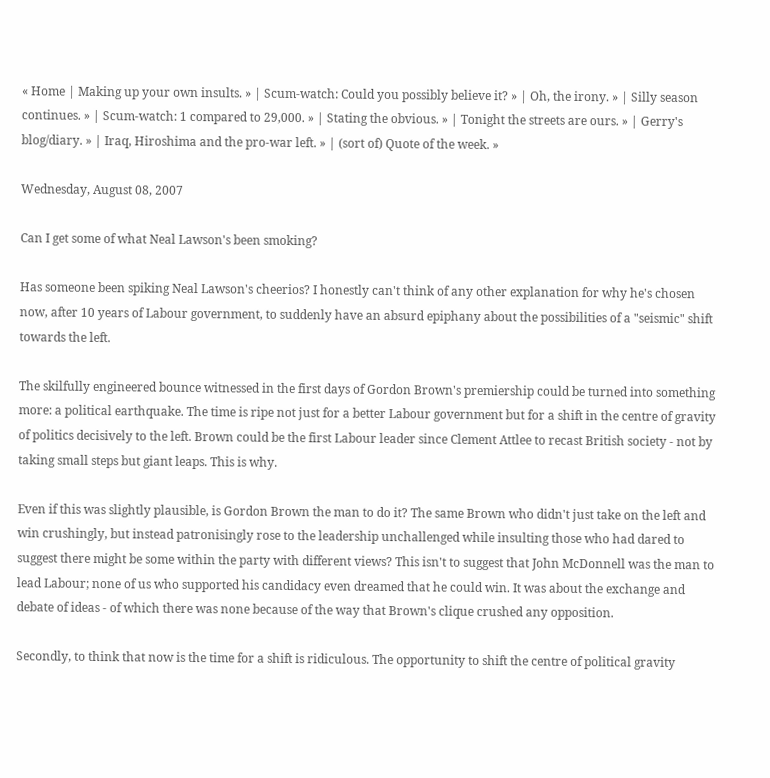« Home | Making up your own insults. » | Scum-watch: Could you possibly believe it? » | Oh, the irony. » | Silly season continues. » | Scum-watch: 1 compared to 29,000. » | Stating the obvious. » | Tonight the streets are ours. » | Gerry's blog/diary. » | Iraq, Hiroshima and the pro-war left. » | (sort of) Quote of the week. »

Wednesday, August 08, 2007

Can I get some of what Neal Lawson's been smoking?

Has someone been spiking Neal Lawson's cheerios? I honestly can't think of any other explanation for why he's chosen now, after 10 years of Labour government, to suddenly have an absurd epiphany about the possibilities of a "seismic" shift towards the left.

The skilfully engineered bounce witnessed in the first days of Gordon Brown's premiership could be turned into something more: a political earthquake. The time is ripe not just for a better Labour government but for a shift in the centre of gravity of politics decisively to the left. Brown could be the first Labour leader since Clement Attlee to recast British society - not by taking small steps but giant leaps. This is why.

Even if this was slightly plausible, is Gordon Brown the man to do it? The same Brown who didn't just take on the left and win crushingly, but instead patronisingly rose to the leadership unchallenged while insulting those who had dared to suggest there might be some within the party with different views? This isn't to suggest that John McDonnell was the man to lead Labour; none of us who supported his candidacy even dreamed that he could win. It was about the exchange and debate of ideas - of which there was none because of the way that Brown's clique crushed any opposition.

Secondly, to think that now is the time for a shift is ridiculous. The opportunity to shift the centre of political gravity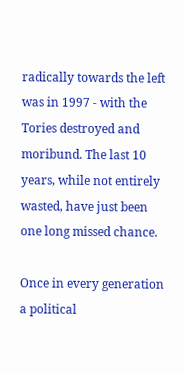radically towards the left was in 1997 - with the Tories destroyed and moribund. The last 10 years, while not entirely wasted, have just been one long missed chance.

Once in every generation a political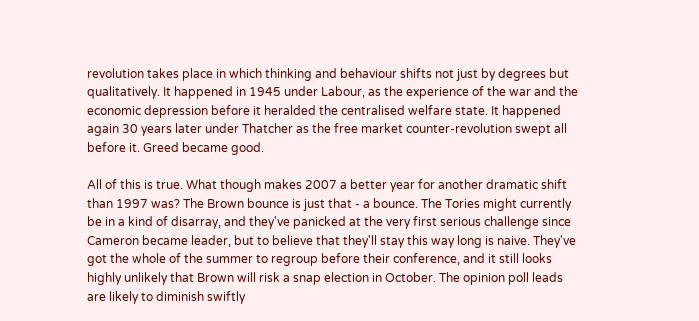revolution takes place in which thinking and behaviour shifts not just by degrees but qualitatively. It happened in 1945 under Labour, as the experience of the war and the economic depression before it heralded the centralised welfare state. It happened again 30 years later under Thatcher as the free market counter-revolution swept all before it. Greed became good.

All of this is true. What though makes 2007 a better year for another dramatic shift than 1997 was? The Brown bounce is just that - a bounce. The Tories might currently be in a kind of disarray, and they've panicked at the very first serious challenge since Cameron became leader, but to believe that they'll stay this way long is naive. They've got the whole of the summer to regroup before their conference, and it still looks highly unlikely that Brown will risk a snap election in October. The opinion poll leads are likely to diminish swiftly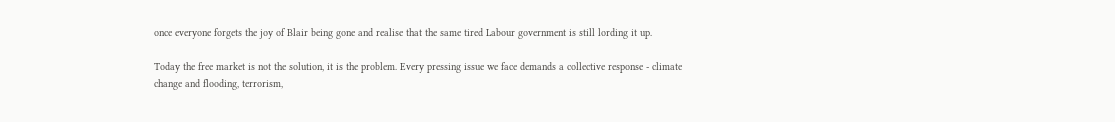once everyone forgets the joy of Blair being gone and realise that the same tired Labour government is still lording it up.

Today the free market is not the solution, it is the problem. Every pressing issue we face demands a collective response - climate change and flooding, terrorism,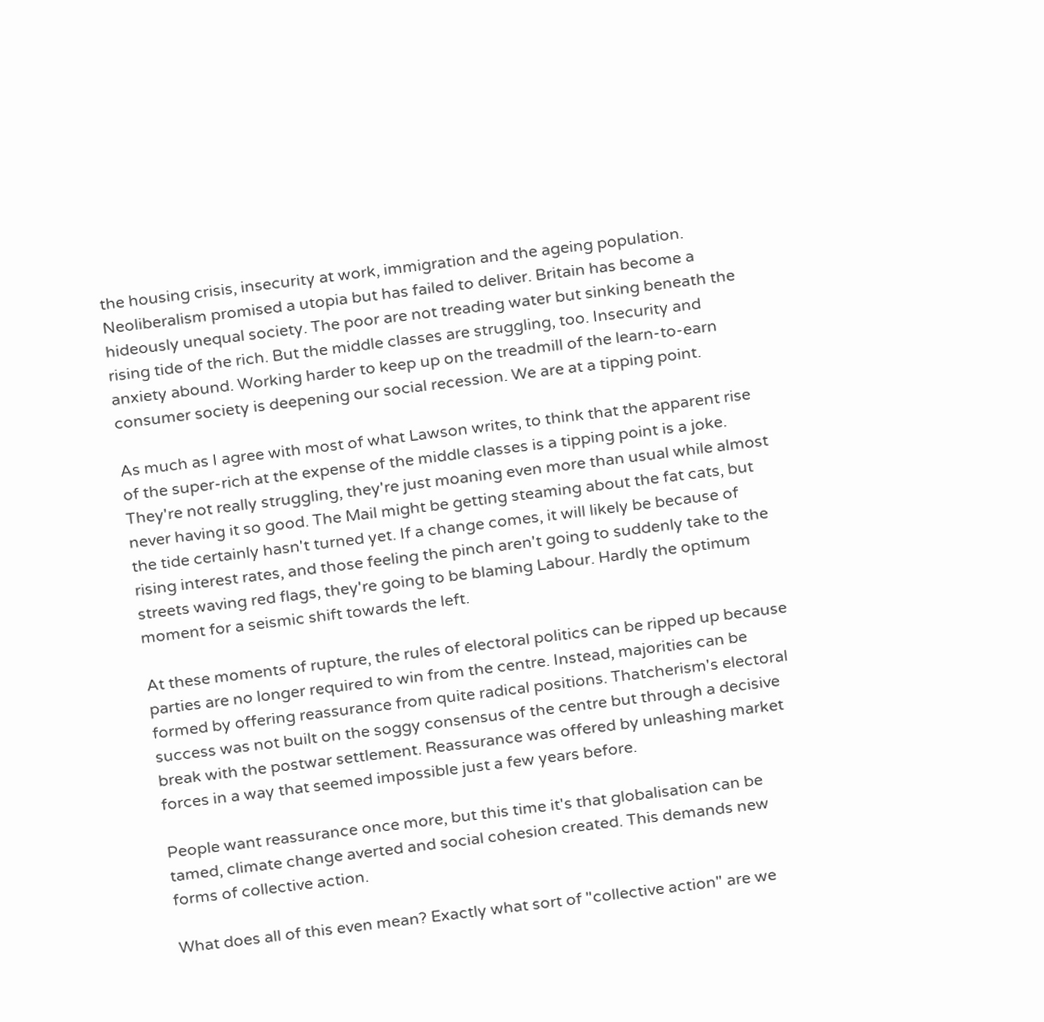the housing crisis, insecurity at work, immigration and the ageing population. Neoliberalism promised a utopia but has failed to deliver. Britain has become a hideously unequal society. The poor are not treading water but sinking beneath the rising tide of the rich. But the middle classes are struggling, too. Insecurity and anxiety abound. Working harder to keep up on the treadmill of the learn-to-earn consumer society is deepening our social recession. We are at a tipping point.

As much as I agree with most of what Lawson writes, to think that the apparent rise of the super-rich at the expense of the middle classes is a tipping point is a joke. They're not really struggling, they're just moaning even more than usual while almost never having it so good. The Mail might be getting steaming about the fat cats, but the tide certainly hasn't turned yet. If a change comes, it will likely be because of rising interest rates, and those feeling the pinch aren't going to suddenly take to the streets waving red flags, they're going to be blaming Labour. Hardly the optimum moment for a seismic shift towards the left.

At these moments of rupture, the rules of electoral politics can be ripped up because parties are no longer required to win from the centre. Instead, majorities can be formed by offering reassurance from quite radical positions. Thatcherism's electoral success was not built on the soggy consensus of the centre but through a decisive break with the postwar settlement. Reassurance was offered by unleashing market forces in a way that seemed impossible just a few years before.

People want reassurance once more, but this time it's that globalisation can be tamed, climate change averted and social cohesion created. This demands new forms of collective action.

What does all of this even mean? Exactly what sort of "collective action" are we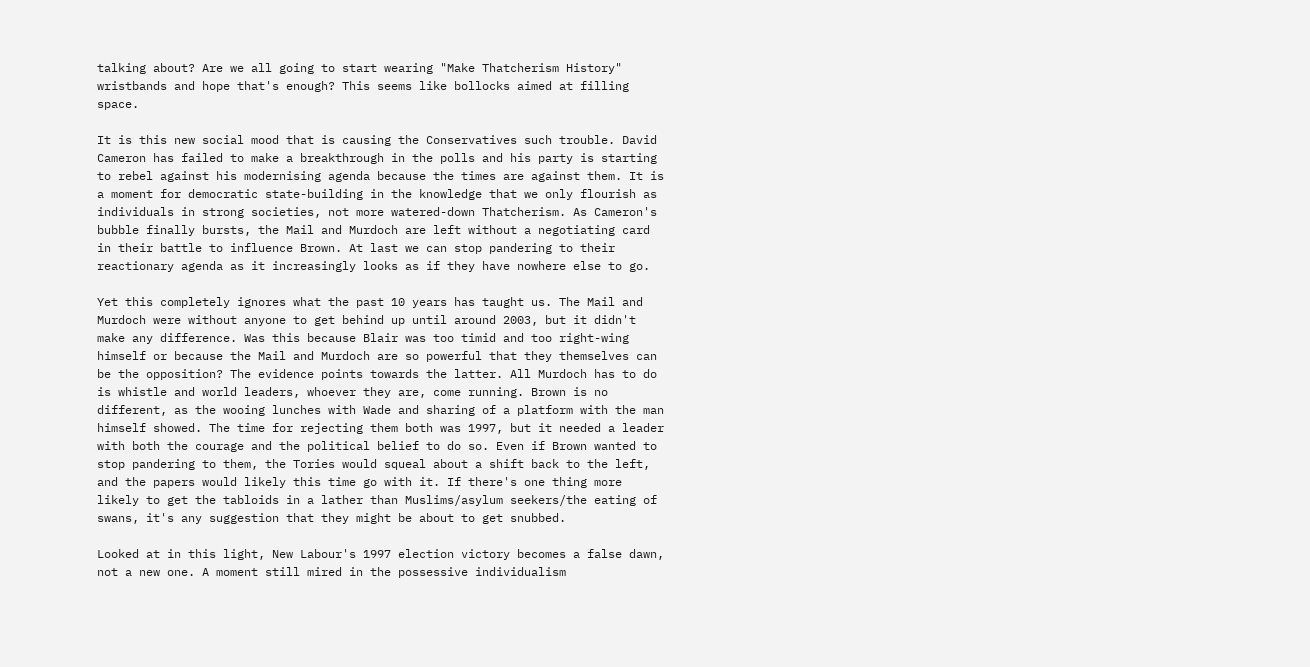talking about? Are we all going to start wearing "Make Thatcherism History" wristbands and hope that's enough? This seems like bollocks aimed at filling space.

It is this new social mood that is causing the Conservatives such trouble. David Cameron has failed to make a breakthrough in the polls and his party is starting to rebel against his modernising agenda because the times are against them. It is a moment for democratic state-building in the knowledge that we only flourish as individuals in strong societies, not more watered-down Thatcherism. As Cameron's bubble finally bursts, the Mail and Murdoch are left without a negotiating card in their battle to influence Brown. At last we can stop pandering to their reactionary agenda as it increasingly looks as if they have nowhere else to go.

Yet this completely ignores what the past 10 years has taught us. The Mail and Murdoch were without anyone to get behind up until around 2003, but it didn't make any difference. Was this because Blair was too timid and too right-wing himself or because the Mail and Murdoch are so powerful that they themselves can be the opposition? The evidence points towards the latter. All Murdoch has to do is whistle and world leaders, whoever they are, come running. Brown is no different, as the wooing lunches with Wade and sharing of a platform with the man himself showed. The time for rejecting them both was 1997, but it needed a leader with both the courage and the political belief to do so. Even if Brown wanted to stop pandering to them, the Tories would squeal about a shift back to the left, and the papers would likely this time go with it. If there's one thing more likely to get the tabloids in a lather than Muslims/asylum seekers/the eating of swans, it's any suggestion that they might be about to get snubbed.

Looked at in this light, New Labour's 1997 election victory becomes a false dawn, not a new one. A moment still mired in the possessive individualism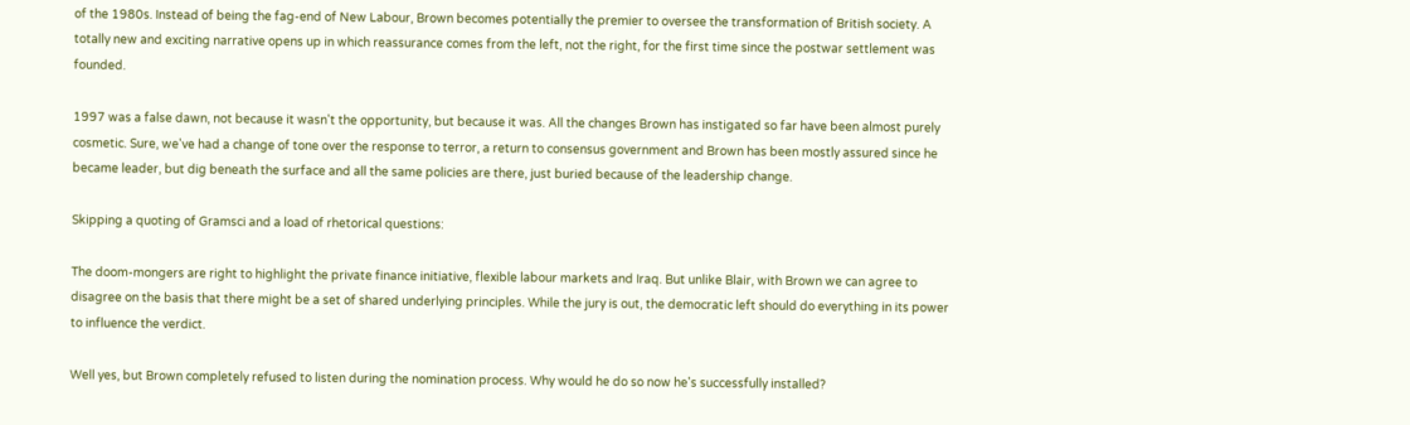of the 1980s. Instead of being the fag-end of New Labour, Brown becomes potentially the premier to oversee the transformation of British society. A totally new and exciting narrative opens up in which reassurance comes from the left, not the right, for the first time since the postwar settlement was founded.

1997 was a false dawn, not because it wasn't the opportunity, but because it was. All the changes Brown has instigated so far have been almost purely cosmetic. Sure, we've had a change of tone over the response to terror, a return to consensus government and Brown has been mostly assured since he became leader, but dig beneath the surface and all the same policies are there, just buried because of the leadership change.

Skipping a quoting of Gramsci and a load of rhetorical questions:

The doom-mongers are right to highlight the private finance initiative, flexible labour markets and Iraq. But unlike Blair, with Brown we can agree to disagree on the basis that there might be a set of shared underlying principles. While the jury is out, the democratic left should do everything in its power to influence the verdict.

Well yes, but Brown completely refused to listen during the nomination process. Why would he do so now he's successfully installed?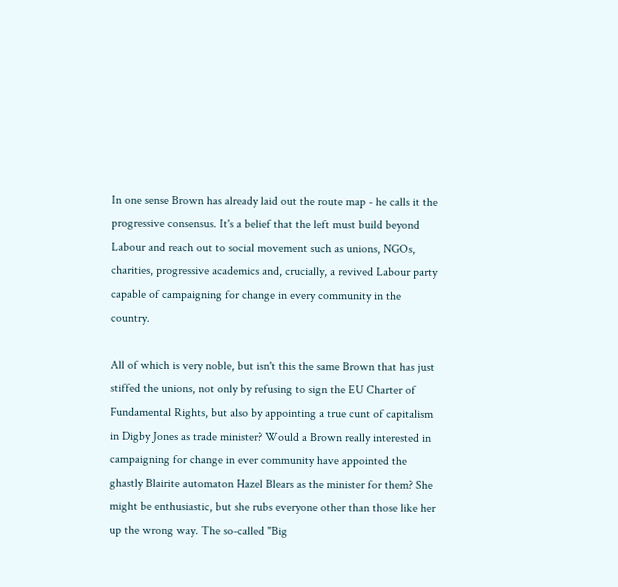In one sense Brown has already laid out the route map - he calls it the progressive consensus. It's a belief that the left must build beyond Labour and reach out to social movement such as unions, NGOs, charities, progressive academics and, crucially, a revived Labour party capable of campaigning for change in every community in the country.

All of which is very noble, but isn't this the same Brown that has just stiffed the unions, not only by refusing to sign the EU Charter of Fundamental Rights, but also by appointing a true cunt of capitalism in Digby Jones as trade minister? Would a Brown really interested in campaigning for change in ever community have appointed the ghastly Blairite automaton Hazel Blears as the minister for them? She might be enthusiastic, but she rubs everyone other than those like her up the wrong way. The so-called "Big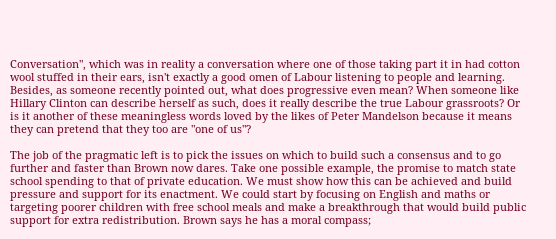Conversation", which was in reality a conversation where one of those taking part it in had cotton wool stuffed in their ears, isn't exactly a good omen of Labour listening to people and learning. Besides, as someone recently pointed out, what does progressive even mean? When someone like Hillary Clinton can describe herself as such, does it really describe the true Labour grassroots? Or is it another of these meaningless words loved by the likes of Peter Mandelson because it means they can pretend that they too are "one of us"?

The job of the pragmatic left is to pick the issues on which to build such a consensus and to go further and faster than Brown now dares. Take one possible example, the promise to match state school spending to that of private education. We must show how this can be achieved and build pressure and support for its enactment. We could start by focusing on English and maths or targeting poorer children with free school meals and make a breakthrough that would build public support for extra redistribution. Brown says he has a moral compass;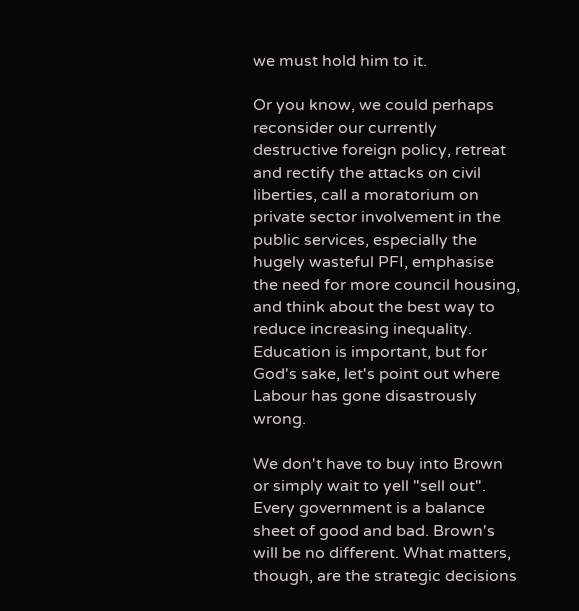we must hold him to it.

Or you know, we could perhaps reconsider our currently destructive foreign policy, retreat and rectify the attacks on civil liberties, call a moratorium on private sector involvement in the public services, especially the hugely wasteful PFI, emphasise the need for more council housing, and think about the best way to reduce increasing inequality. Education is important, but for God's sake, let's point out where Labour has gone disastrously wrong.

We don't have to buy into Brown or simply wait to yell "sell out". Every government is a balance sheet of good and bad. Brown's will be no different. What matters, though, are the strategic decisions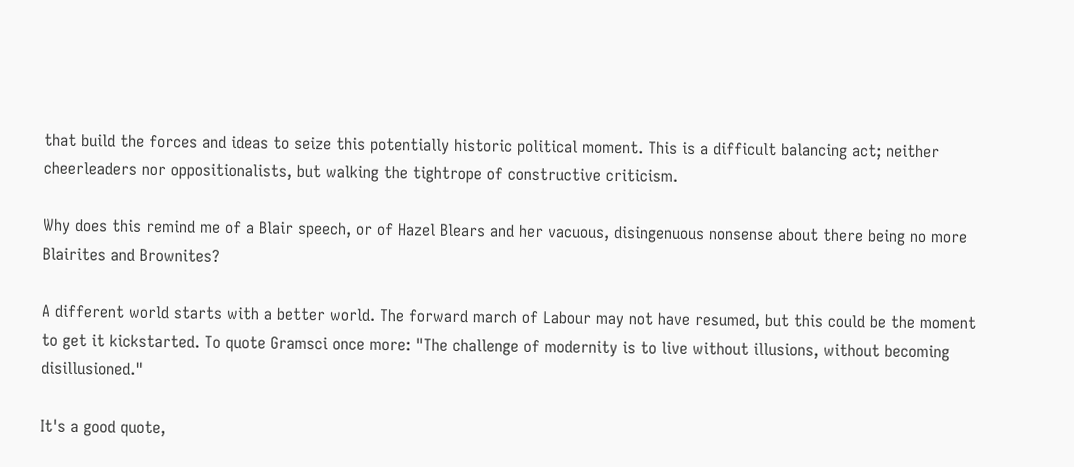that build the forces and ideas to seize this potentially historic political moment. This is a difficult balancing act; neither cheerleaders nor oppositionalists, but walking the tightrope of constructive criticism.

Why does this remind me of a Blair speech, or of Hazel Blears and her vacuous, disingenuous nonsense about there being no more Blairites and Brownites?

A different world starts with a better world. The forward march of Labour may not have resumed, but this could be the moment to get it kickstarted. To quote Gramsci once more: "The challenge of modernity is to live without illusions, without becoming disillusioned."

It's a good quote,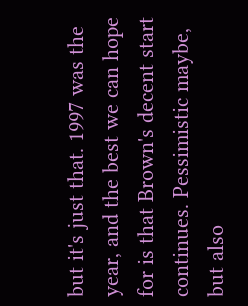but it's just that. 1997 was the year, and the best we can hope for is that Brown's decent start continues. Pessimistic maybe, but also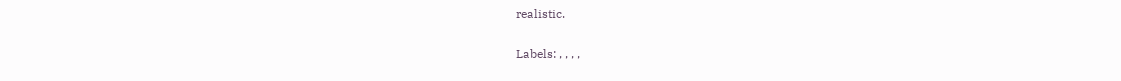realistic.

Labels: , , , ,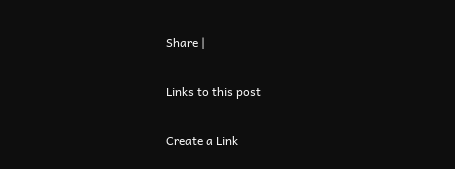Share |

Links to this post

Create a Link